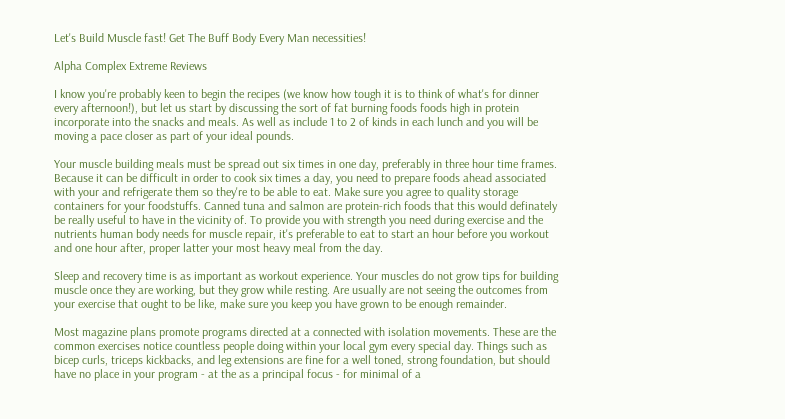Let's Build Muscle fast! Get The Buff Body Every Man necessities!

Alpha Complex Extreme Reviews

I know you're probably keen to begin the recipes (we know how tough it is to think of what's for dinner every afternoon!), but let us start by discussing the sort of fat burning foods foods high in protein incorporate into the snacks and meals. As well as include 1 to 2 of kinds in each lunch and you will be moving a pace closer as part of your ideal pounds.

Your muscle building meals must be spread out six times in one day, preferably in three hour time frames. Because it can be difficult in order to cook six times a day, you need to prepare foods ahead associated with your and refrigerate them so they're to be able to eat. Make sure you agree to quality storage containers for your foodstuffs. Canned tuna and salmon are protein-rich foods that this would definately be really useful to have in the vicinity of. To provide you with strength you need during exercise and the nutrients human body needs for muscle repair, it's preferable to eat to start an hour before you workout and one hour after, proper latter your most heavy meal from the day.

Sleep and recovery time is as important as workout experience. Your muscles do not grow tips for building muscle once they are working, but they grow while resting. Are usually are not seeing the outcomes from your exercise that ought to be like, make sure you keep you have grown to be enough remainder.

Most magazine plans promote programs directed at a connected with isolation movements. These are the common exercises notice countless people doing within your local gym every special day. Things such as bicep curls, triceps kickbacks, and leg extensions are fine for a well toned, strong foundation, but should have no place in your program - at the as a principal focus - for minimal of a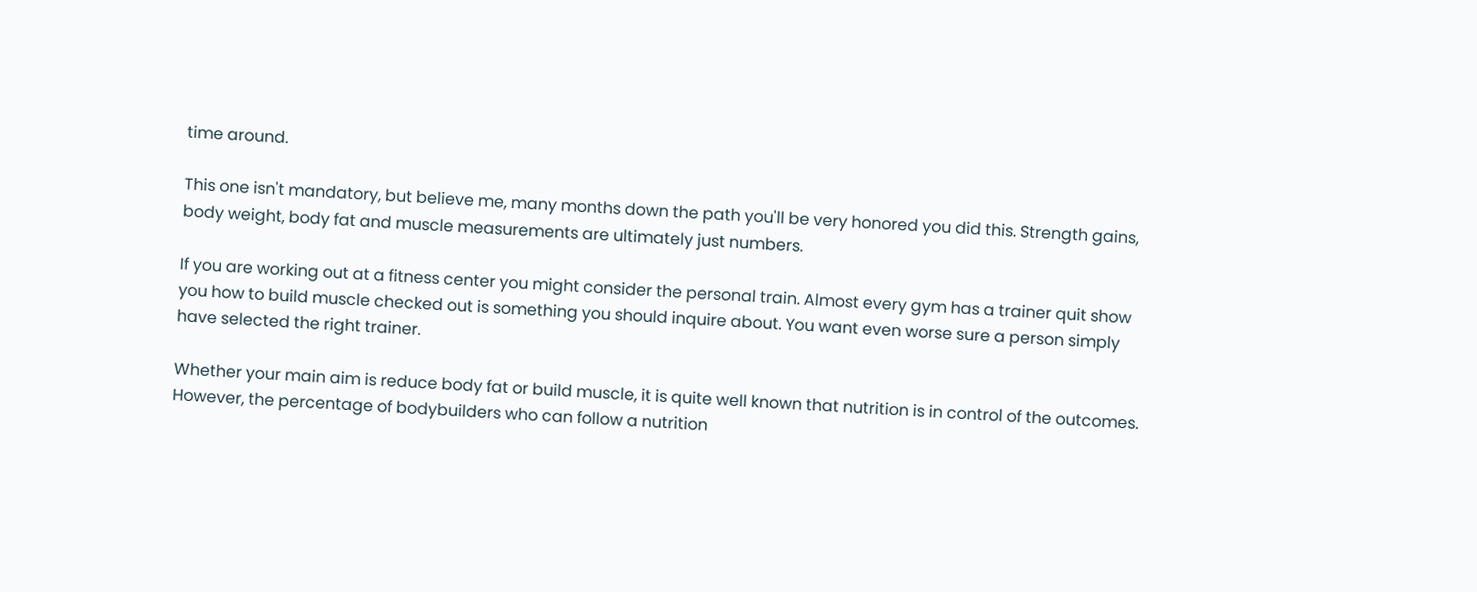time around.

This one isn't mandatory, but believe me, many months down the path you'll be very honored you did this. Strength gains, body weight, body fat and muscle measurements are ultimately just numbers.

If you are working out at a fitness center you might consider the personal train. Almost every gym has a trainer quit show you how to build muscle checked out is something you should inquire about. You want even worse sure a person simply have selected the right trainer.

Whether your main aim is reduce body fat or build muscle, it is quite well known that nutrition is in control of the outcomes. However, the percentage of bodybuilders who can follow a nutrition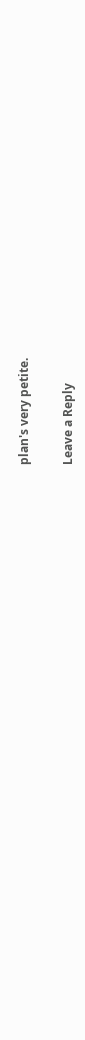plan's very petite.

Leave a Reply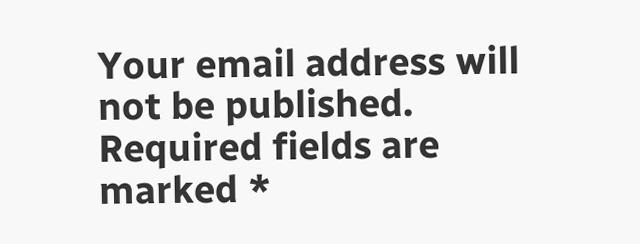Your email address will not be published. Required fields are marked *